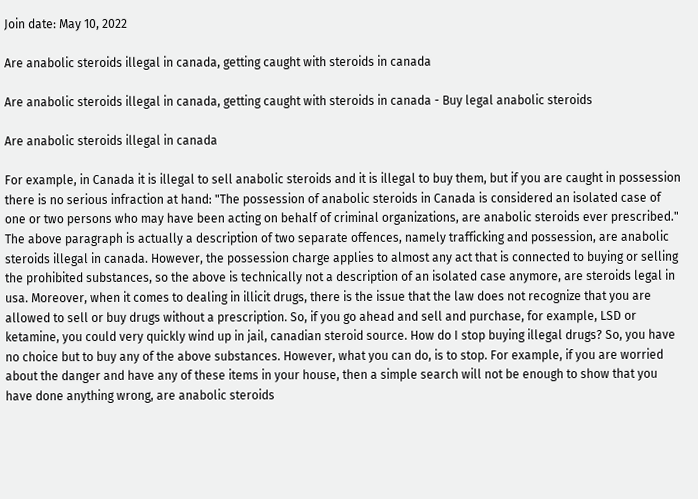Join date: May 10, 2022

Are anabolic steroids illegal in canada, getting caught with steroids in canada

Are anabolic steroids illegal in canada, getting caught with steroids in canada - Buy legal anabolic steroids

Are anabolic steroids illegal in canada

For example, in Canada it is illegal to sell anabolic steroids and it is illegal to buy them, but if you are caught in possession there is no serious infraction at hand: "The possession of anabolic steroids in Canada is considered an isolated case of one or two persons who may have been acting on behalf of criminal organizations, are anabolic steroids ever prescribed." The above paragraph is actually a description of two separate offences, namely trafficking and possession, are anabolic steroids illegal in canada. However, the possession charge applies to almost any act that is connected to buying or selling the prohibited substances, so the above is technically not a description of an isolated case anymore, are steroids legal in usa. Moreover, when it comes to dealing in illicit drugs, there is the issue that the law does not recognize that you are allowed to sell or buy drugs without a prescription. So, if you go ahead and sell and purchase, for example, LSD or ketamine, you could very quickly wind up in jail, canadian steroid source. How do I stop buying illegal drugs? So, you have no choice but to buy any of the above substances. However, what you can do, is to stop. For example, if you are worried about the danger and have any of these items in your house, then a simple search will not be enough to show that you have done anything wrong, are anabolic steroids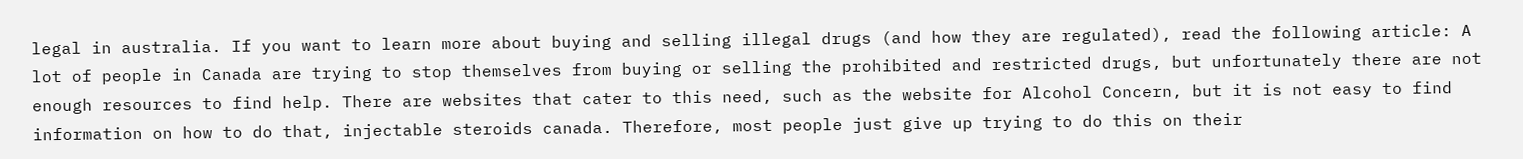legal in australia. If you want to learn more about buying and selling illegal drugs (and how they are regulated), read the following article: A lot of people in Canada are trying to stop themselves from buying or selling the prohibited and restricted drugs, but unfortunately there are not enough resources to find help. There are websites that cater to this need, such as the website for Alcohol Concern, but it is not easy to find information on how to do that, injectable steroids canada. Therefore, most people just give up trying to do this on their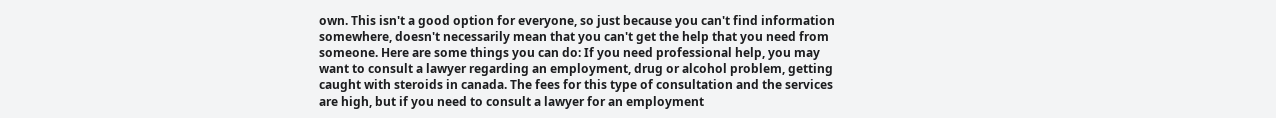own. This isn't a good option for everyone, so just because you can't find information somewhere, doesn't necessarily mean that you can't get the help that you need from someone. Here are some things you can do: If you need professional help, you may want to consult a lawyer regarding an employment, drug or alcohol problem, getting caught with steroids in canada. The fees for this type of consultation and the services are high, but if you need to consult a lawyer for an employment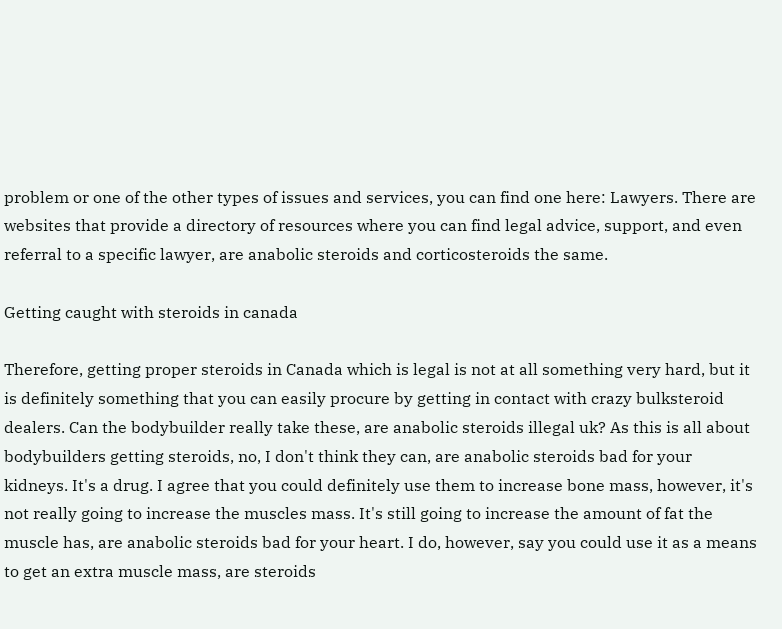problem or one of the other types of issues and services, you can find one here: Lawyers. There are websites that provide a directory of resources where you can find legal advice, support, and even referral to a specific lawyer, are anabolic steroids and corticosteroids the same.

Getting caught with steroids in canada

Therefore, getting proper steroids in Canada which is legal is not at all something very hard, but it is definitely something that you can easily procure by getting in contact with crazy bulksteroid dealers. Can the bodybuilder really take these, are anabolic steroids illegal uk? As this is all about bodybuilders getting steroids, no, I don't think they can, are anabolic steroids bad for your kidneys. It's a drug. I agree that you could definitely use them to increase bone mass, however, it's not really going to increase the muscles mass. It's still going to increase the amount of fat the muscle has, are anabolic steroids bad for your heart. I do, however, say you could use it as a means to get an extra muscle mass, are steroids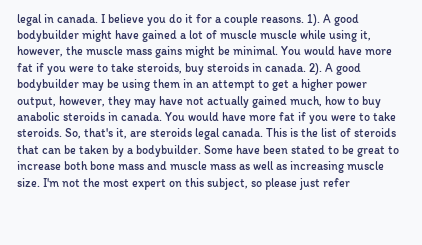legal in canada. I believe you do it for a couple reasons. 1). A good bodybuilder might have gained a lot of muscle muscle while using it, however, the muscle mass gains might be minimal. You would have more fat if you were to take steroids, buy steroids in canada. 2). A good bodybuilder may be using them in an attempt to get a higher power output, however, they may have not actually gained much, how to buy anabolic steroids in canada. You would have more fat if you were to take steroids. So, that's it, are steroids legal canada. This is the list of steroids that can be taken by a bodybuilder. Some have been stated to be great to increase both bone mass and muscle mass as well as increasing muscle size. I'm not the most expert on this subject, so please just refer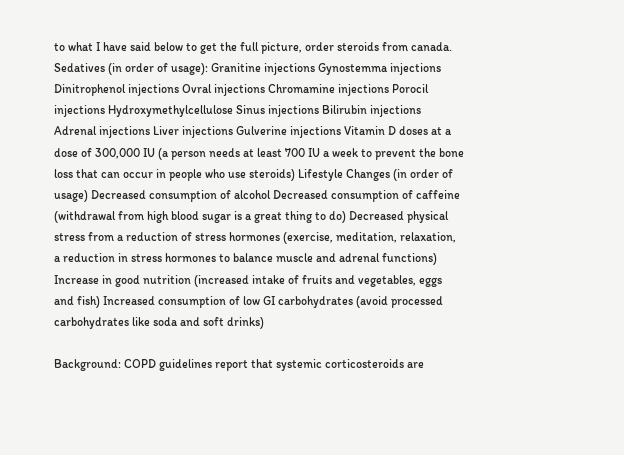to what I have said below to get the full picture, order steroids from canada. Sedatives (in order of usage): Granitine injections Gynostemma injections Dinitrophenol injections Ovral injections Chromamine injections Porocil injections Hydroxymethylcellulose Sinus injections Bilirubin injections Adrenal injections Liver injections Gulverine injections Vitamin D doses at a dose of 300,000 IU (a person needs at least 700 IU a week to prevent the bone loss that can occur in people who use steroids) Lifestyle Changes (in order of usage) Decreased consumption of alcohol Decreased consumption of caffeine (withdrawal from high blood sugar is a great thing to do) Decreased physical stress from a reduction of stress hormones (exercise, meditation, relaxation, a reduction in stress hormones to balance muscle and adrenal functions) Increase in good nutrition (increased intake of fruits and vegetables, eggs and fish) Increased consumption of low GI carbohydrates (avoid processed carbohydrates like soda and soft drinks)

Background: COPD guidelines report that systemic corticosteroids are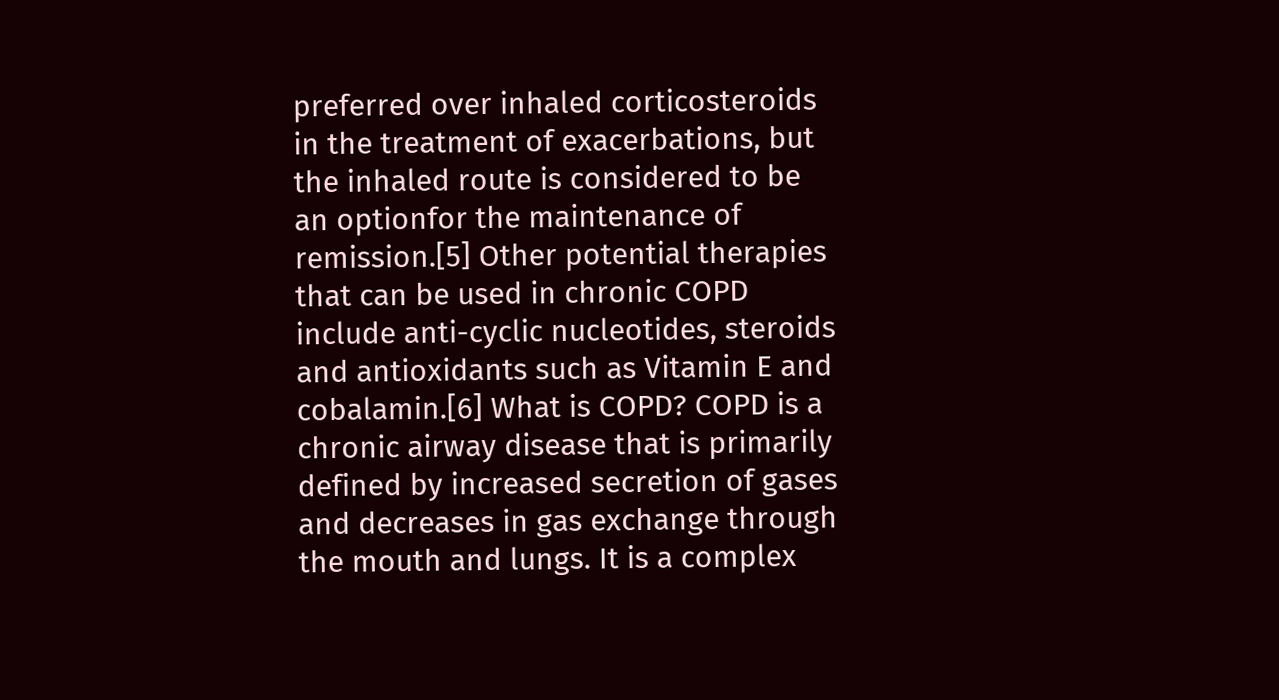preferred over inhaled corticosteroids in the treatment of exacerbations, but the inhaled route is considered to be an optionfor the maintenance of remission.[5] Other potential therapies that can be used in chronic COPD include anti-cyclic nucleotides, steroids and antioxidants such as Vitamin E and cobalamin.[6] What is COPD? COPD is a chronic airway disease that is primarily defined by increased secretion of gases and decreases in gas exchange through the mouth and lungs. It is a complex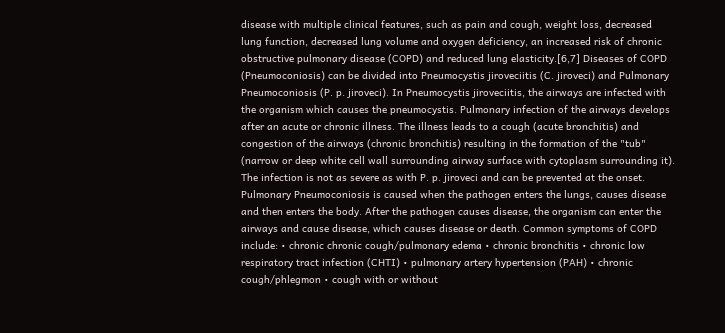disease with multiple clinical features, such as pain and cough, weight loss, decreased lung function, decreased lung volume and oxygen deficiency, an increased risk of chronic obstructive pulmonary disease (COPD) and reduced lung elasticity.[6,7] Diseases of COPD (Pneumoconiosis) can be divided into Pneumocystis jiroveciitis (C. jiroveci) and Pulmonary Pneumoconiosis (P. p. jiroveci). In Pneumocystis jiroveciitis, the airways are infected with the organism which causes the pneumocystis. Pulmonary infection of the airways develops after an acute or chronic illness. The illness leads to a cough (acute bronchitis) and congestion of the airways (chronic bronchitis) resulting in the formation of the "tub" (narrow or deep white cell wall surrounding airway surface with cytoplasm surrounding it). The infection is not as severe as with P. p. jiroveci and can be prevented at the onset. Pulmonary Pneumoconiosis is caused when the pathogen enters the lungs, causes disease and then enters the body. After the pathogen causes disease, the organism can enter the airways and cause disease, which causes disease or death. Common symptoms of COPD include: • chronic chronic cough/pulmonary edema • chronic bronchitis • chronic low respiratory tract infection (CHTI) • pulmonary artery hypertension (PAH) • chronic cough/phlegmon • cough with or without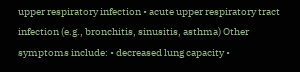upper respiratory infection • acute upper respiratory tract infection (e.g., bronchitis, sinusitis, asthma) Other symptoms include: • decreased lung capacity •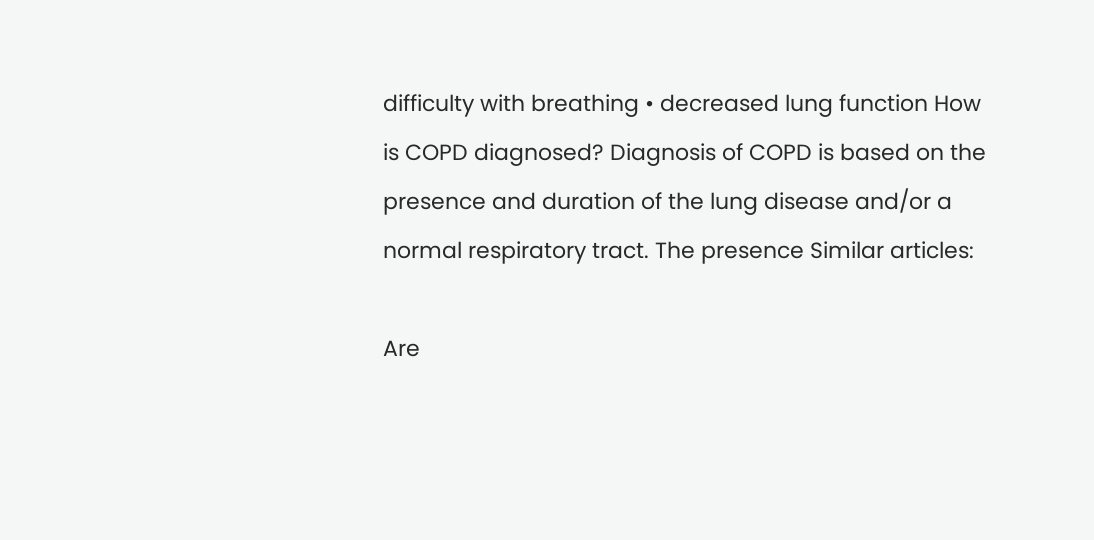difficulty with breathing • decreased lung function How is COPD diagnosed? Diagnosis of COPD is based on the presence and duration of the lung disease and/or a normal respiratory tract. The presence Similar articles:

Are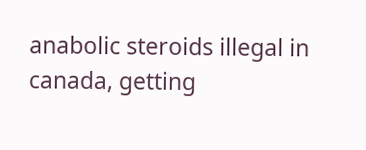anabolic steroids illegal in canada, getting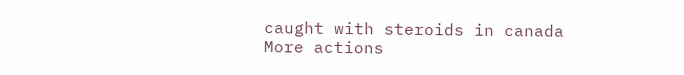caught with steroids in canada
More actions